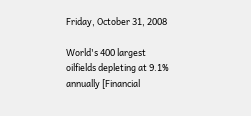Friday, October 31, 2008

World's 400 largest oilfields depleting at 9.1% annually [Financial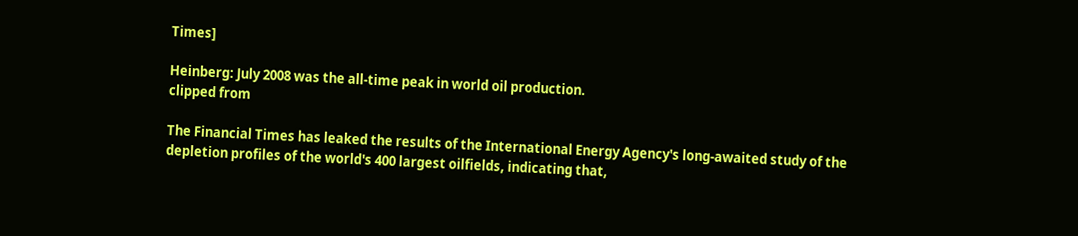Times]

Heinberg: July 2008 was the all-time peak in world oil production.
clipped from

The Financial Times has leaked the results of the International Energy Agency's long-awaited study of the depletion profiles of the world's 400 largest oilfields, indicating that,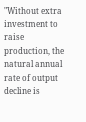"Without extra investment to raise production, the natural annual rate of output decline is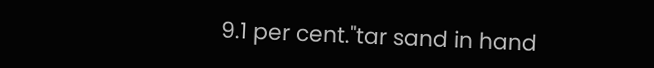9.1 per cent."tar sand in hand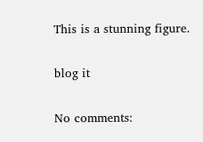This is a stunning figure.

blog it

No comments: